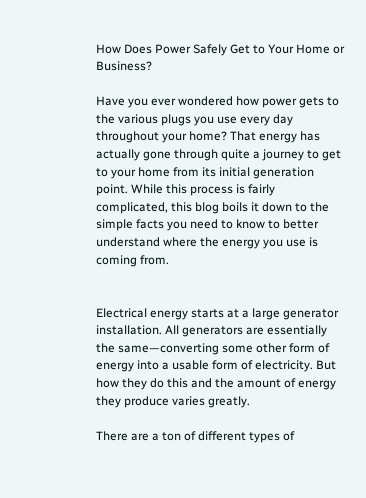How Does Power Safely Get to Your Home or Business?

Have you ever wondered how power gets to the various plugs you use every day throughout your home? That energy has actually gone through quite a journey to get to your home from its initial generation point. While this process is fairly complicated, this blog boils it down to the simple facts you need to know to better understand where the energy you use is coming from.


Electrical energy starts at a large generator installation. All generators are essentially the same—converting some other form of energy into a usable form of electricity. But how they do this and the amount of energy they produce varies greatly.

There are a ton of different types of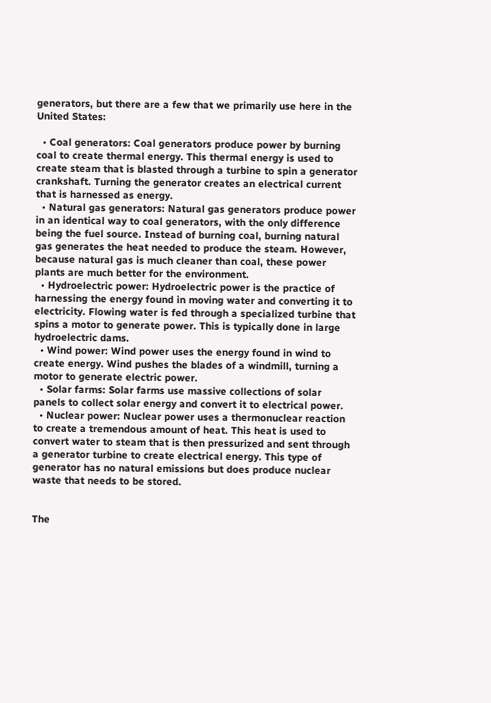generators, but there are a few that we primarily use here in the United States:

  • Coal generators: Coal generators produce power by burning coal to create thermal energy. This thermal energy is used to create steam that is blasted through a turbine to spin a generator crankshaft. Turning the generator creates an electrical current that is harnessed as energy.
  • Natural gas generators: Natural gas generators produce power in an identical way to coal generators, with the only difference being the fuel source. Instead of burning coal, burning natural gas generates the heat needed to produce the steam. However, because natural gas is much cleaner than coal, these power plants are much better for the environment.
  • Hydroelectric power: Hydroelectric power is the practice of harnessing the energy found in moving water and converting it to electricity. Flowing water is fed through a specialized turbine that spins a motor to generate power. This is typically done in large hydroelectric dams.
  • Wind power: Wind power uses the energy found in wind to create energy. Wind pushes the blades of a windmill, turning a motor to generate electric power.
  • Solar farms: Solar farms use massive collections of solar panels to collect solar energy and convert it to electrical power.
  • Nuclear power: Nuclear power uses a thermonuclear reaction to create a tremendous amount of heat. This heat is used to convert water to steam that is then pressurized and sent through a generator turbine to create electrical energy. This type of generator has no natural emissions but does produce nuclear waste that needs to be stored.


The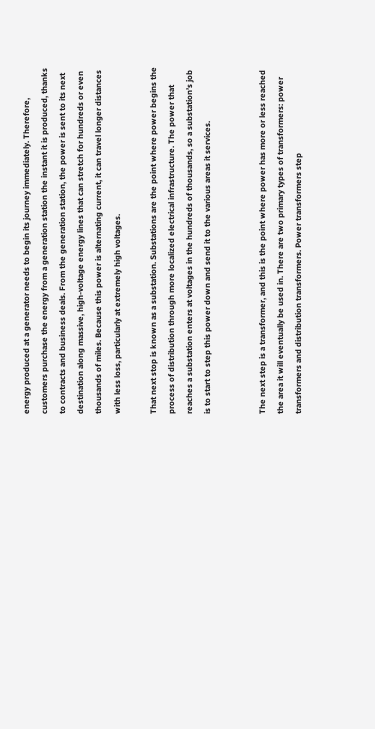energy produced at a generator needs to begin its journey immediately. Therefore, customers purchase the energy from a generation station the instant it is produced, thanks to contracts and business deals. From the generation station, the power is sent to its next destination along massive, high-voltage energy lines that can stretch for hundreds or even thousands of miles. Because this power is alternating current, it can travel longer distances with less loss, particularly at extremely high voltages.

That next stop is known as a substation. Substations are the point where power begins the process of distribution through more localized electrical infrastructure. The power that reaches a substation enters at voltages in the hundreds of thousands, so a substation’s job is to start to step this power down and send it to the various areas it services.


The next step is a transformer, and this is the point where power has more or less reached the area it will eventually be used in. There are two primary types of transformers: power transformers and distribution transformers. Power transformers step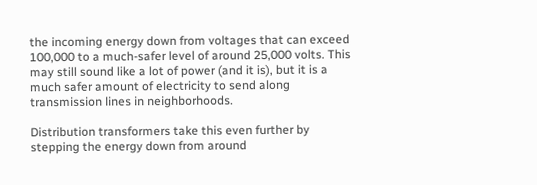the incoming energy down from voltages that can exceed 100,000 to a much-safer level of around 25,000 volts. This may still sound like a lot of power (and it is), but it is a much safer amount of electricity to send along transmission lines in neighborhoods.

Distribution transformers take this even further by stepping the energy down from around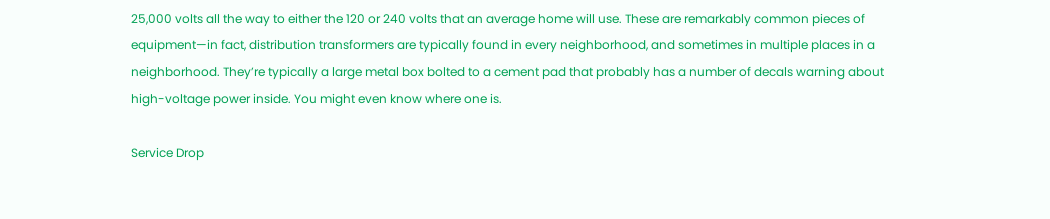25,000 volts all the way to either the 120 or 240 volts that an average home will use. These are remarkably common pieces of equipment—in fact, distribution transformers are typically found in every neighborhood, and sometimes in multiple places in a neighborhood. They’re typically a large metal box bolted to a cement pad that probably has a number of decals warning about high-voltage power inside. You might even know where one is.

Service Drop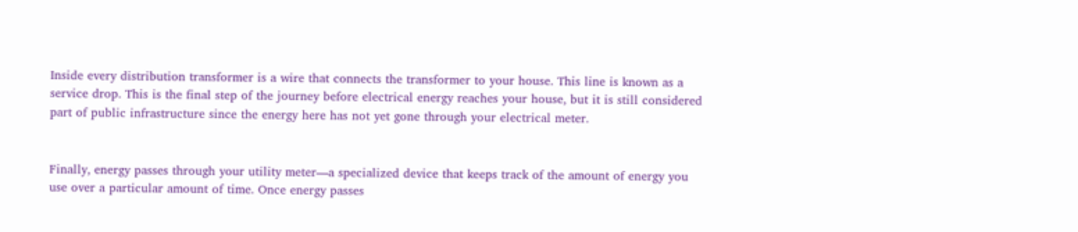Inside every distribution transformer is a wire that connects the transformer to your house. This line is known as a service drop. This is the final step of the journey before electrical energy reaches your house, but it is still considered part of public infrastructure since the energy here has not yet gone through your electrical meter.


Finally, energy passes through your utility meter—a specialized device that keeps track of the amount of energy you use over a particular amount of time. Once energy passes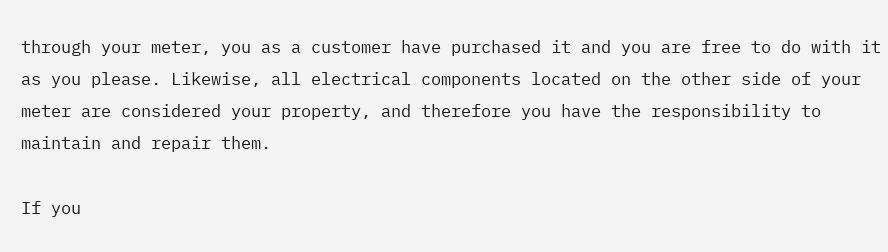through your meter, you as a customer have purchased it and you are free to do with it as you please. Likewise, all electrical components located on the other side of your meter are considered your property, and therefore you have the responsibility to maintain and repair them.

If you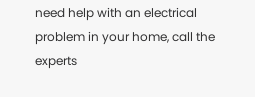need help with an electrical problem in your home, call the experts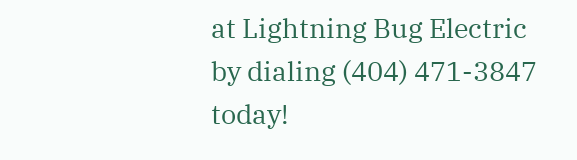at Lightning Bug Electric by dialing (404) 471-3847 today!